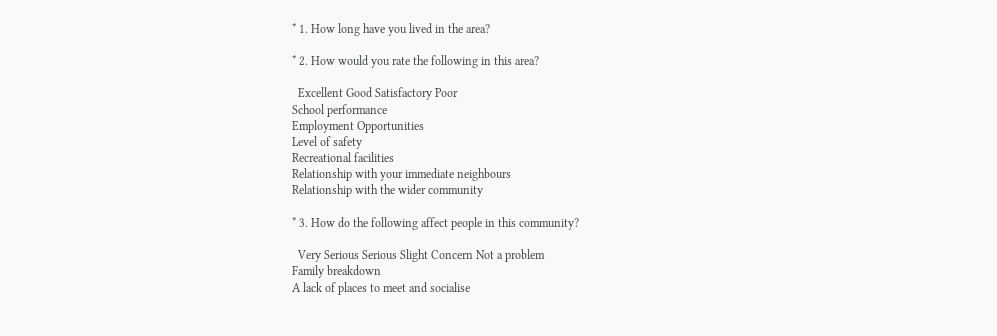* 1. How long have you lived in the area?

* 2. How would you rate the following in this area?

  Excellent Good Satisfactory Poor
School performance
Employment Opportunities
Level of safety
Recreational facilities
Relationship with your immediate neighbours
Relationship with the wider community

* 3. How do the following affect people in this community?

  Very Serious Serious Slight Concern Not a problem
Family breakdown
A lack of places to meet and socialise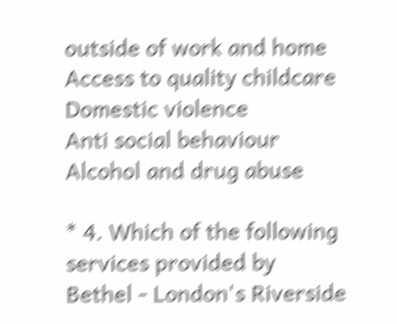outside of work and home
Access to quality childcare
Domestic violence
Anti social behaviour
Alcohol and drug abuse

* 4. Which of the following services provided by Bethel - London's Riverside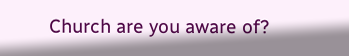Church are you aware of?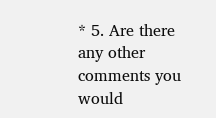* 5. Are there any other comments you would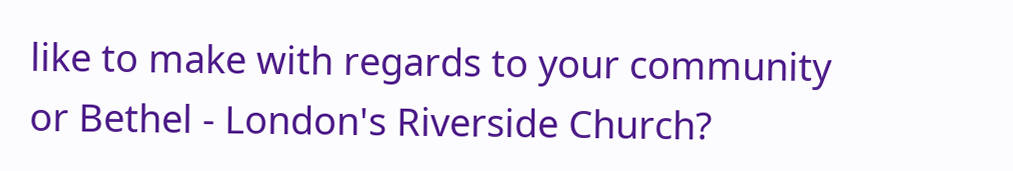like to make with regards to your community or Bethel - London's Riverside Church?